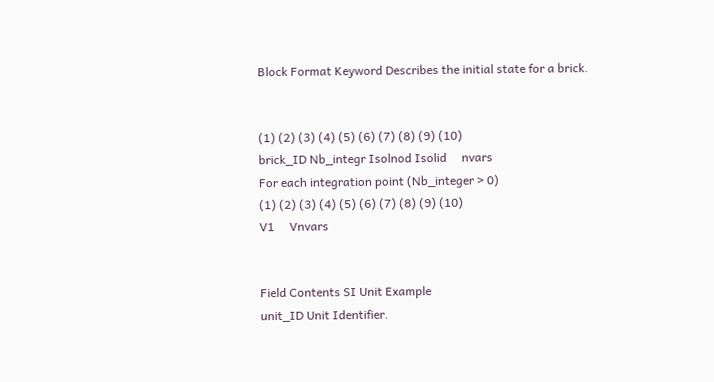Block Format Keyword Describes the initial state for a brick.


(1) (2) (3) (4) (5) (6) (7) (8) (9) (10)
brick_ID Nb_integr Isolnod Isolid     nvars
For each integration point (Nb_integer > 0)
(1) (2) (3) (4) (5) (6) (7) (8) (9) (10)
V1     Vnvars


Field Contents SI Unit Example
unit_ID Unit Identifier.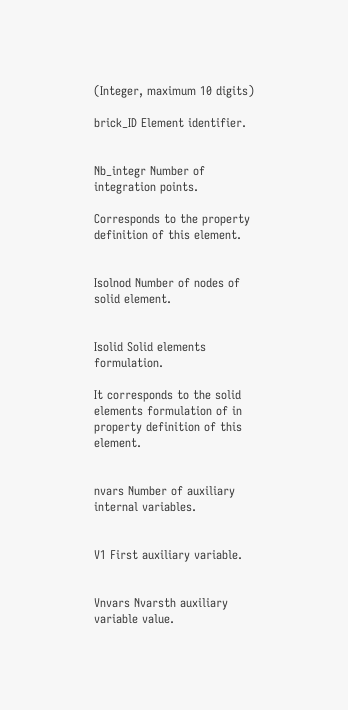(Integer, maximum 10 digits)

brick_ID Element identifier.


Nb_integr Number of integration points.

Corresponds to the property definition of this element.


Isolnod Number of nodes of solid element.


Isolid Solid elements formulation.

It corresponds to the solid elements formulation of in property definition of this element.


nvars Number of auxiliary internal variables.


V1 First auxiliary variable.


Vnvars Nvarsth auxiliary variable value.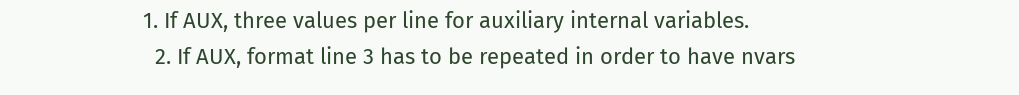1. If AUX, three values per line for auxiliary internal variables.
  2. If AUX, format line 3 has to be repeated in order to have nvars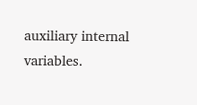auxiliary internal variables.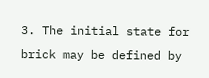3. The initial state for brick may be defined by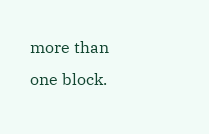more than one block.